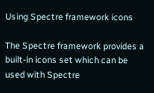Using Spectre framework icons

The Spectre framework provides a built-in icons set which can be used with Spectre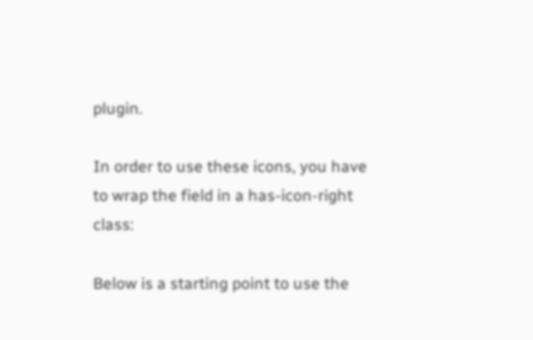plugin.

In order to use these icons, you have to wrap the field in a has-icon-right class:

Below is a starting point to use the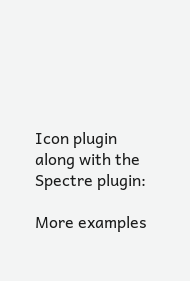Icon plugin along with the Spectre plugin:

More examples